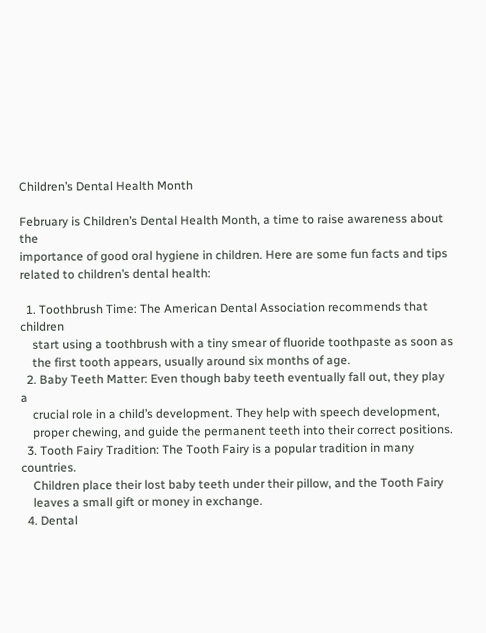Children’s Dental Health Month

February is Children’s Dental Health Month, a time to raise awareness about the
importance of good oral hygiene in children. Here are some fun facts and tips
related to children’s dental health:

  1. Toothbrush Time: The American Dental Association recommends that children
    start using a toothbrush with a tiny smear of fluoride toothpaste as soon as
    the first tooth appears, usually around six months of age.
  2. Baby Teeth Matter: Even though baby teeth eventually fall out, they play a
    crucial role in a child’s development. They help with speech development,
    proper chewing, and guide the permanent teeth into their correct positions.
  3. Tooth Fairy Tradition: The Tooth Fairy is a popular tradition in many countries.
    Children place their lost baby teeth under their pillow, and the Tooth Fairy
    leaves a small gift or money in exchange.
  4. Dental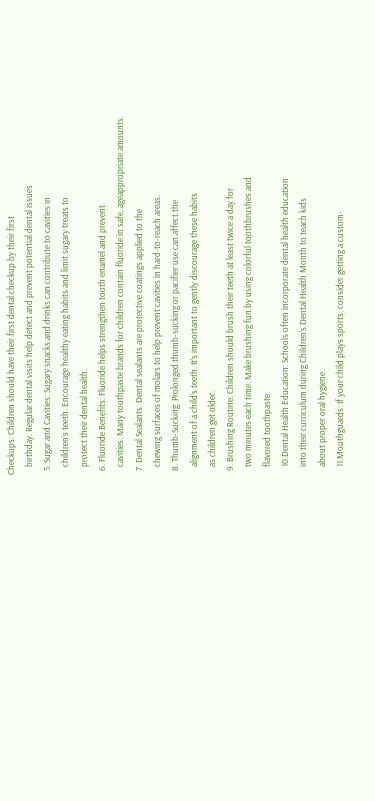Checkups: Children should have their first dental checkup by their first
    birthday. Regular dental visits help detect and prevent potential dental issues
  5. Sugar and Cavities: Sugary snacks and drinks can contribute to cavities in
    children’s teeth. Encourage healthy eating habits and limit sugary treats to
    protect their dental health.
  6. Fluoride Benefits: Fluoride helps strengthen tooth enamel and prevent
    cavities. Many toothpaste brands for children contain fluoride in safe, ageappropriate amounts.
  7. Dental Sealants: Dental sealants are protective coatings applied to the
    chewing surfaces of molars to help prevent cavities in hard-to-reach areas.
  8. Thumb-Sucking: Prolonged thumb-sucking or pacifier use can affect the
    alignment of a child’s teeth. It’s important to gently discourage these habits
    as children get older.
  9. Brushing Routine: Children should brush their teeth at least twice a day for
    two minutes each time. Make brushing fun by using colorful toothbrushes and
    flavored toothpaste.
    10.Dental Health Education: Schools often incorporate dental health education
    into their curriculum during Children’s Dental Health Month to teach kids
    about proper oral hygiene.
    11.Mouthguards: If your child plays sports, consider getting a custom-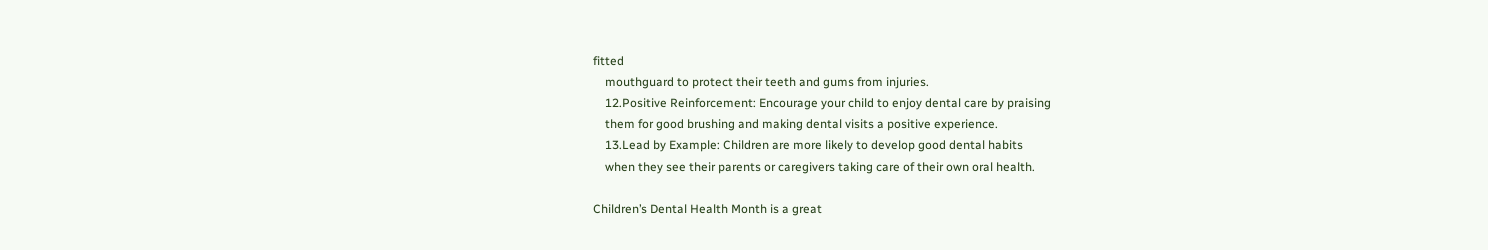fitted
    mouthguard to protect their teeth and gums from injuries.
    12.Positive Reinforcement: Encourage your child to enjoy dental care by praising
    them for good brushing and making dental visits a positive experience.
    13.Lead by Example: Children are more likely to develop good dental habits
    when they see their parents or caregivers taking care of their own oral health.

Children’s Dental Health Month is a great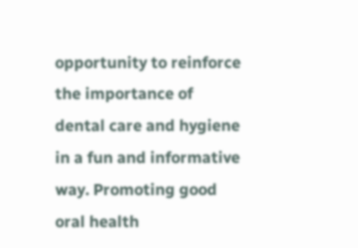opportunity to reinforce the importance of
dental care and hygiene in a fun and informative way. Promoting good oral health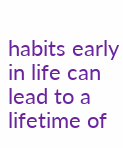habits early in life can lead to a lifetime of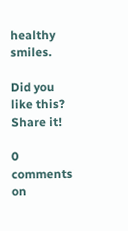healthy smiles.

Did you like this? Share it!

0 comments on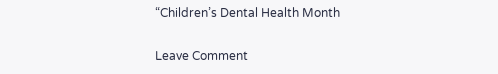“Children’s Dental Health Month

Leave Comment